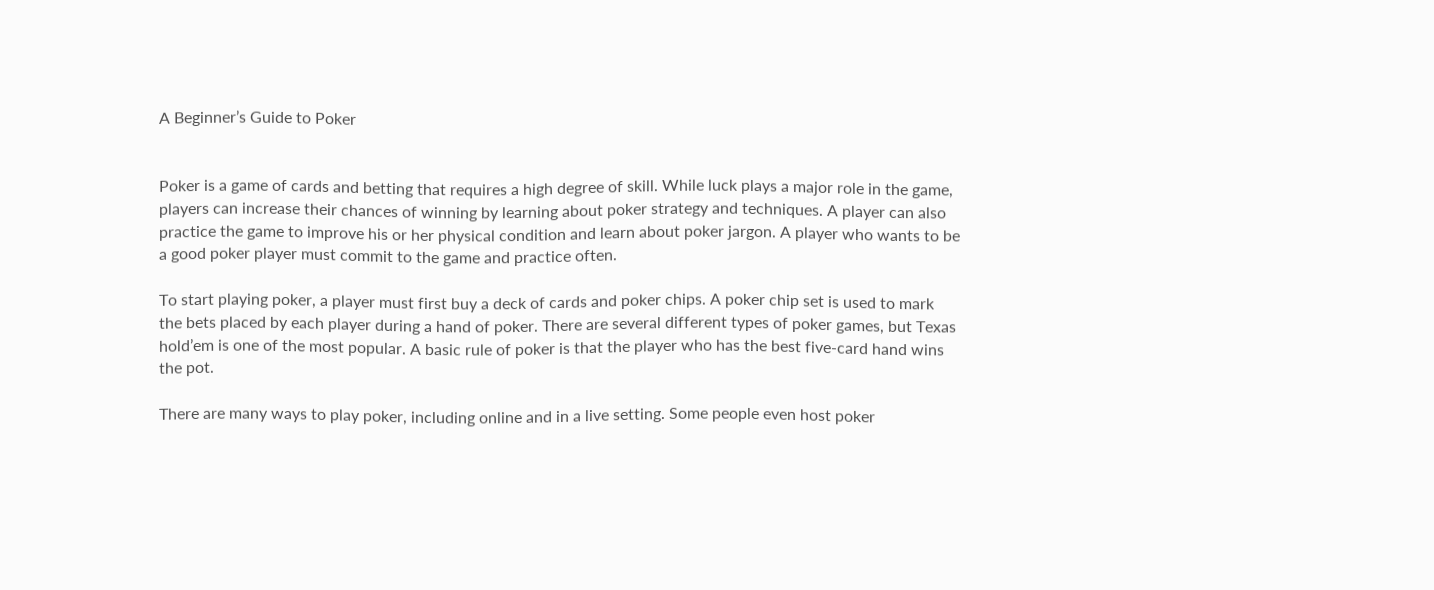A Beginner’s Guide to Poker


Poker is a game of cards and betting that requires a high degree of skill. While luck plays a major role in the game, players can increase their chances of winning by learning about poker strategy and techniques. A player can also practice the game to improve his or her physical condition and learn about poker jargon. A player who wants to be a good poker player must commit to the game and practice often.

To start playing poker, a player must first buy a deck of cards and poker chips. A poker chip set is used to mark the bets placed by each player during a hand of poker. There are several different types of poker games, but Texas hold’em is one of the most popular. A basic rule of poker is that the player who has the best five-card hand wins the pot.

There are many ways to play poker, including online and in a live setting. Some people even host poker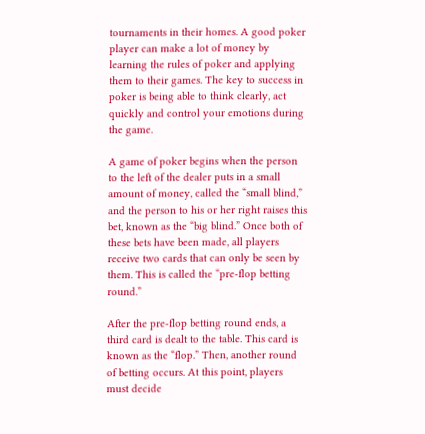tournaments in their homes. A good poker player can make a lot of money by learning the rules of poker and applying them to their games. The key to success in poker is being able to think clearly, act quickly and control your emotions during the game.

A game of poker begins when the person to the left of the dealer puts in a small amount of money, called the “small blind,” and the person to his or her right raises this bet, known as the “big blind.” Once both of these bets have been made, all players receive two cards that can only be seen by them. This is called the “pre-flop betting round.”

After the pre-flop betting round ends, a third card is dealt to the table. This card is known as the “flop.” Then, another round of betting occurs. At this point, players must decide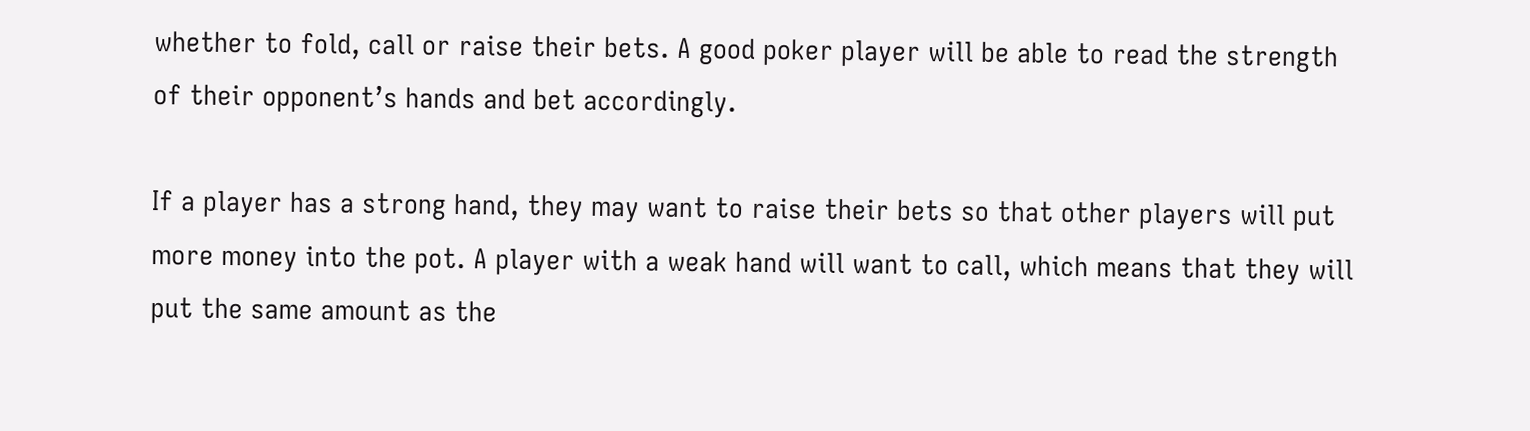whether to fold, call or raise their bets. A good poker player will be able to read the strength of their opponent’s hands and bet accordingly.

If a player has a strong hand, they may want to raise their bets so that other players will put more money into the pot. A player with a weak hand will want to call, which means that they will put the same amount as the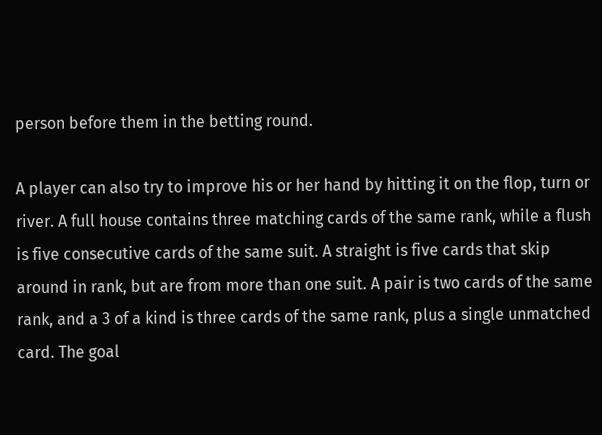person before them in the betting round.

A player can also try to improve his or her hand by hitting it on the flop, turn or river. A full house contains three matching cards of the same rank, while a flush is five consecutive cards of the same suit. A straight is five cards that skip around in rank, but are from more than one suit. A pair is two cards of the same rank, and a 3 of a kind is three cards of the same rank, plus a single unmatched card. The goal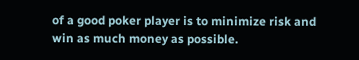of a good poker player is to minimize risk and win as much money as possible.